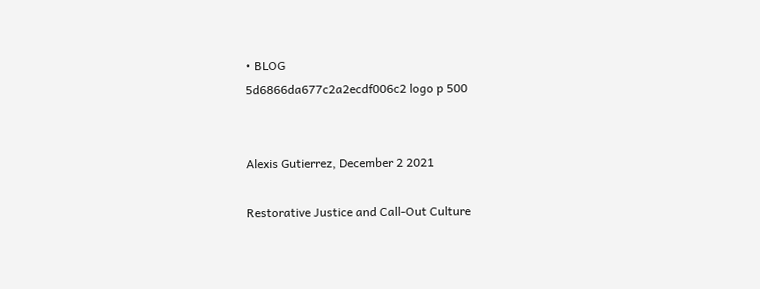• BLOG
5d6866da677c2a2ecdf006c2 logo p 500


Alexis Gutierrez, December 2 2021

Restorative Justice and Call-Out Culture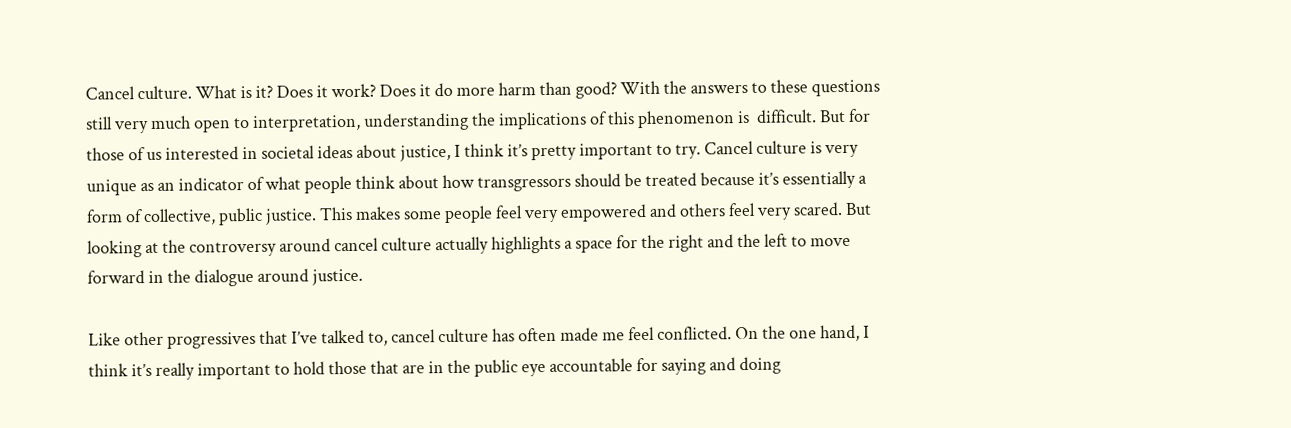Cancel culture. What is it? Does it work? Does it do more harm than good? With the answers to these questions still very much open to interpretation, understanding the implications of this phenomenon is  difficult. But for those of us interested in societal ideas about justice, I think it’s pretty important to try. Cancel culture is very unique as an indicator of what people think about how transgressors should be treated because it’s essentially a form of collective, public justice. This makes some people feel very empowered and others feel very scared. But looking at the controversy around cancel culture actually highlights a space for the right and the left to move forward in the dialogue around justice.

Like other progressives that I’ve talked to, cancel culture has often made me feel conflicted. On the one hand, I think it’s really important to hold those that are in the public eye accountable for saying and doing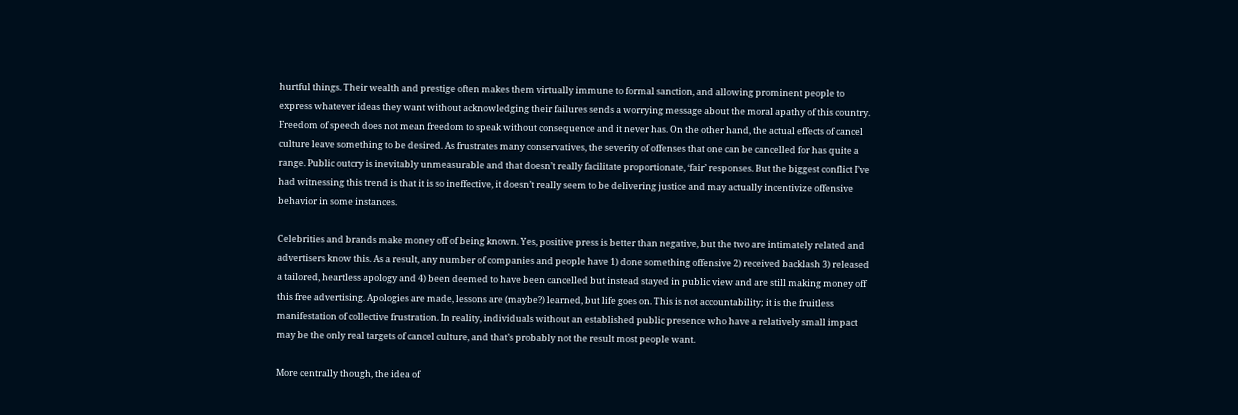hurtful things. Their wealth and prestige often makes them virtually immune to formal sanction, and allowing prominent people to express whatever ideas they want without acknowledging their failures sends a worrying message about the moral apathy of this country. Freedom of speech does not mean freedom to speak without consequence and it never has. On the other hand, the actual effects of cancel culture leave something to be desired. As frustrates many conservatives, the severity of offenses that one can be cancelled for has quite a range. Public outcry is inevitably unmeasurable and that doesn’t really facilitate proportionate, ‘fair’ responses. But the biggest conflict I’ve had witnessing this trend is that it is so ineffective, it doesn’t really seem to be delivering justice and may actually incentivize offensive behavior in some instances.

Celebrities and brands make money off of being known. Yes, positive press is better than negative, but the two are intimately related and advertisers know this. As a result, any number of companies and people have 1) done something offensive 2) received backlash 3) released a tailored, heartless apology and 4) been deemed to have been cancelled but instead stayed in public view and are still making money off this free advertising. Apologies are made, lessons are (maybe?) learned, but life goes on. This is not accountability; it is the fruitless manifestation of collective frustration. In reality, individuals without an established public presence who have a relatively small impact may be the only real targets of cancel culture, and that’s probably not the result most people want.

More centrally though, the idea of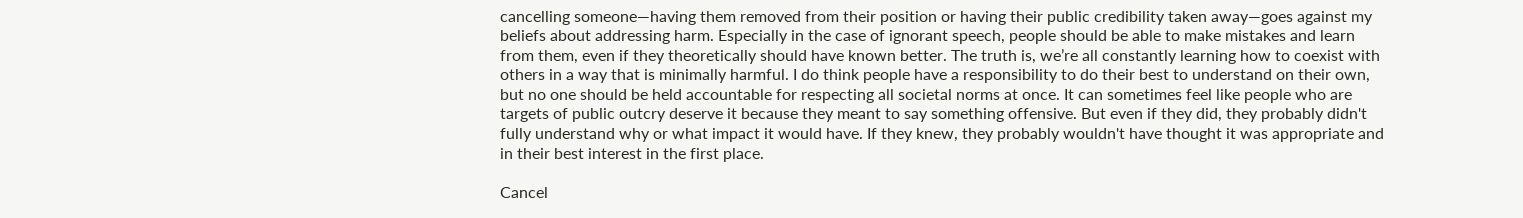cancelling someone—having them removed from their position or having their public credibility taken away—goes against my beliefs about addressing harm. Especially in the case of ignorant speech, people should be able to make mistakes and learn from them, even if they theoretically should have known better. The truth is, we’re all constantly learning how to coexist with others in a way that is minimally harmful. I do think people have a responsibility to do their best to understand on their own, but no one should be held accountable for respecting all societal norms at once. It can sometimes feel like people who are targets of public outcry deserve it because they meant to say something offensive. But even if they did, they probably didn't fully understand why or what impact it would have. If they knew, they probably wouldn't have thought it was appropriate and in their best interest in the first place.

Cancel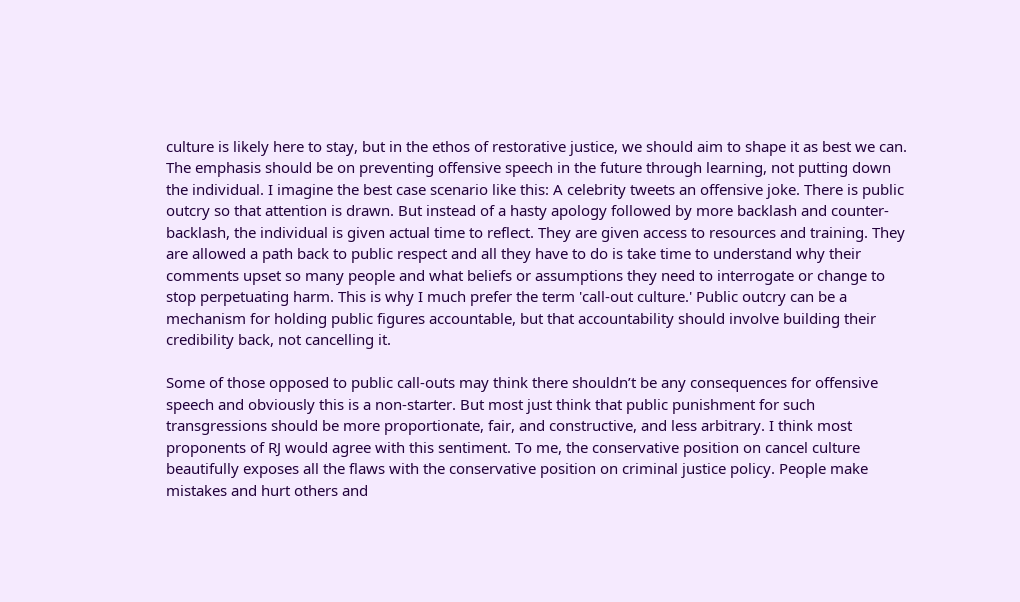culture is likely here to stay, but in the ethos of restorative justice, we should aim to shape it as best we can. The emphasis should be on preventing offensive speech in the future through learning, not putting down the individual. I imagine the best case scenario like this: A celebrity tweets an offensive joke. There is public outcry so that attention is drawn. But instead of a hasty apology followed by more backlash and counter-backlash, the individual is given actual time to reflect. They are given access to resources and training. They are allowed a path back to public respect and all they have to do is take time to understand why their comments upset so many people and what beliefs or assumptions they need to interrogate or change to stop perpetuating harm. This is why I much prefer the term 'call-out culture.' Public outcry can be a mechanism for holding public figures accountable, but that accountability should involve building their credibility back, not cancelling it.

Some of those opposed to public call-outs may think there shouldn’t be any consequences for offensive speech and obviously this is a non-starter. But most just think that public punishment for such transgressions should be more proportionate, fair, and constructive, and less arbitrary. I think most proponents of RJ would agree with this sentiment. To me, the conservative position on cancel culture beautifully exposes all the flaws with the conservative position on criminal justice policy. People make mistakes and hurt others and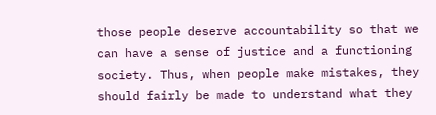those people deserve accountability so that we can have a sense of justice and a functioning society. Thus, when people make mistakes, they should fairly be made to understand what they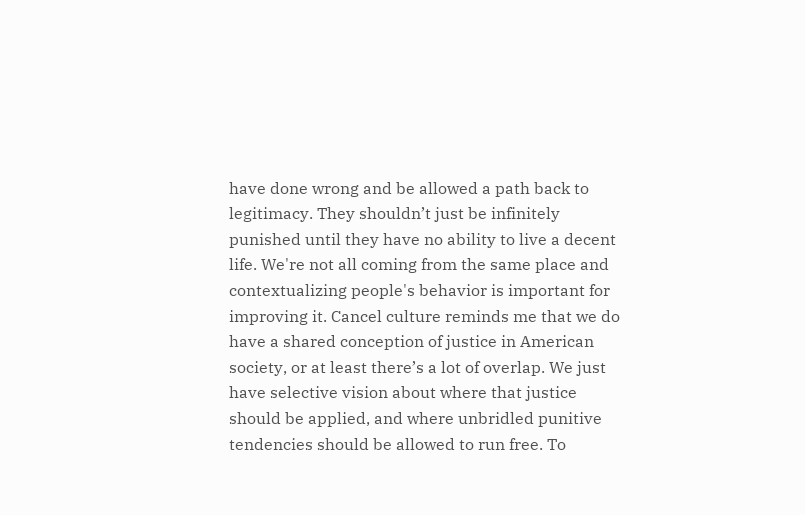have done wrong and be allowed a path back to legitimacy. They shouldn’t just be infinitely punished until they have no ability to live a decent life. We're not all coming from the same place and contextualizing people's behavior is important for improving it. Cancel culture reminds me that we do have a shared conception of justice in American society, or at least there’s a lot of overlap. We just have selective vision about where that justice should be applied, and where unbridled punitive tendencies should be allowed to run free. To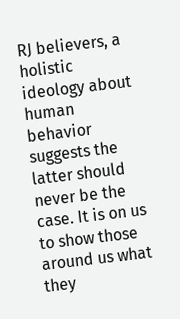RJ believers, a holistic ideology about human behavior suggests the latter should never be the case. It is on us to show those around us what they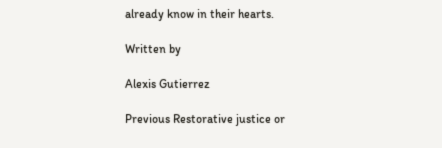already know in their hearts.

Written by

Alexis Gutierrez

Previous Restorative justice or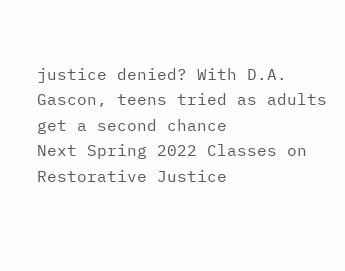justice denied? With D.A. Gascon, teens tried as adults get a second chance
Next Spring 2022 Classes on Restorative Justice